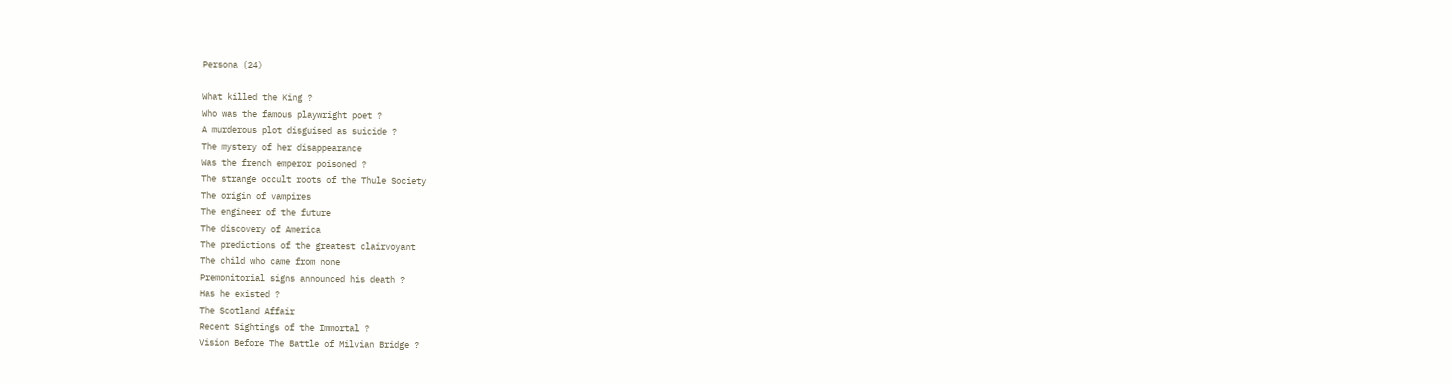Persona (24)

What killed the King ?
Who was the famous playwright poet ?
A murderous plot disguised as suicide ?
The mystery of her disappearance
Was the french emperor poisoned ?
The strange occult roots of the Thule Society
The origin of vampires
The engineer of the future
The discovery of America
The predictions of the greatest clairvoyant
The child who came from none
Premonitorial signs announced his death ?
Has he existed ?
The Scotland Affair
Recent Sightings of the Immortal ?
Vision Before The Battle of Milvian Bridge ?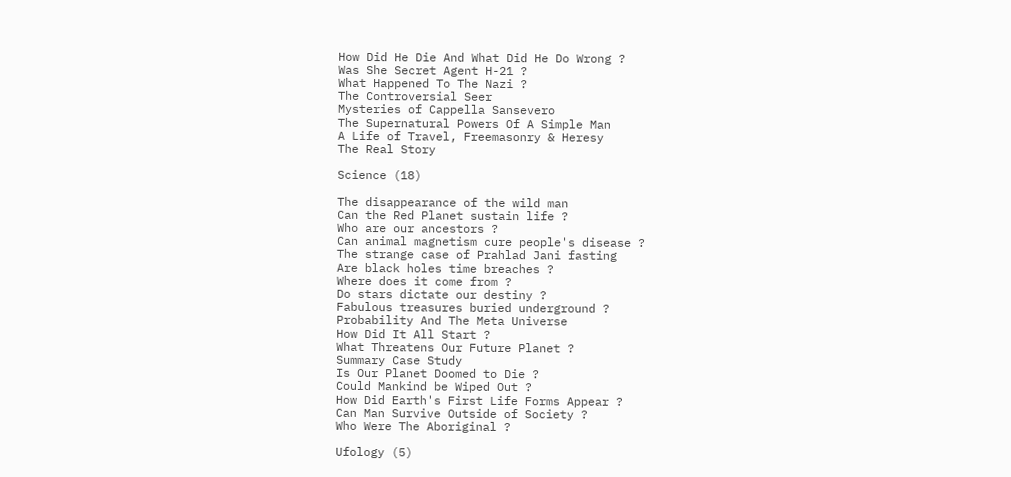How Did He Die And What Did He Do Wrong ?
Was She Secret Agent H-21 ?
What Happened To The Nazi ?
The Controversial Seer
Mysteries of Cappella Sansevero
The Supernatural Powers Of A Simple Man
A Life of Travel, Freemasonry & Heresy
The Real Story

Science (18)

The disappearance of the wild man
Can the Red Planet sustain life ?
Who are our ancestors ?
Can animal magnetism cure people's disease ?
The strange case of Prahlad Jani fasting
Are black holes time breaches ?
Where does it come from ?
Do stars dictate our destiny ?
Fabulous treasures buried underground ?
Probability And The Meta Universe
How Did It All Start ?
What Threatens Our Future Planet ?
Summary Case Study
Is Our Planet Doomed to Die ?
Could Mankind be Wiped Out ?
How Did Earth's First Life Forms Appear ?
Can Man Survive Outside of Society ?
Who Were The Aboriginal ?

Ufology (5)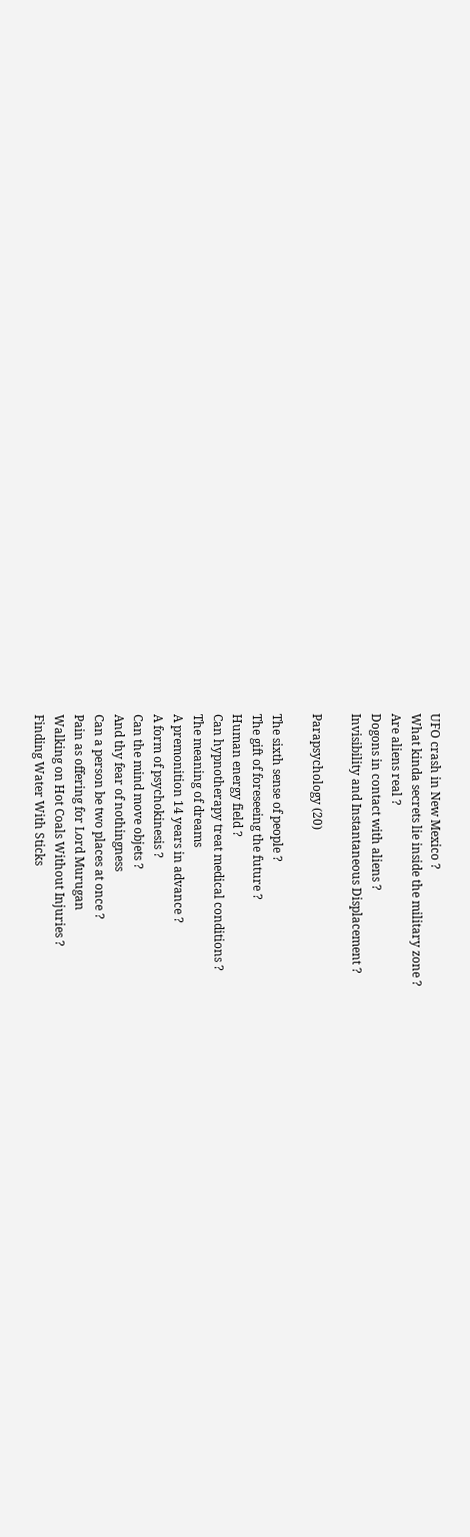UFO crash in New Mexico ?
What kinda secrets lie inside the military zone ?
Are aliens real ?
Dogons in contact with aliens ?
Invisibility and Instantaneous Displacement ?

Parapsychology (20)

The sixth sense of people ?
The gift of foreseeing the future ?
Human energy field ?
Can hypnotherapy treat medical conditions ?
The meaning of dreams
A premonition 14 years in advance ?
A form of psychokinesis ?
Can the mind move objets ?
And thy fear of nothingness
Can a person be two places at once ?
Pain as offering for Lord Murugan
Walking on Hot Coals Without Injuries ?
Finding Water With Sticks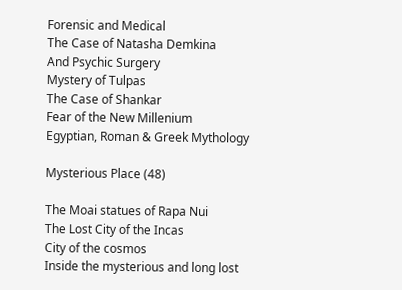Forensic and Medical
The Case of Natasha Demkina
And Psychic Surgery
Mystery of Tulpas
The Case of Shankar
Fear of the New Millenium
Egyptian, Roman & Greek Mythology

Mysterious Place (48)

The Moai statues of Rapa Nui
The Lost City of the Incas
City of the cosmos
Inside the mysterious and long lost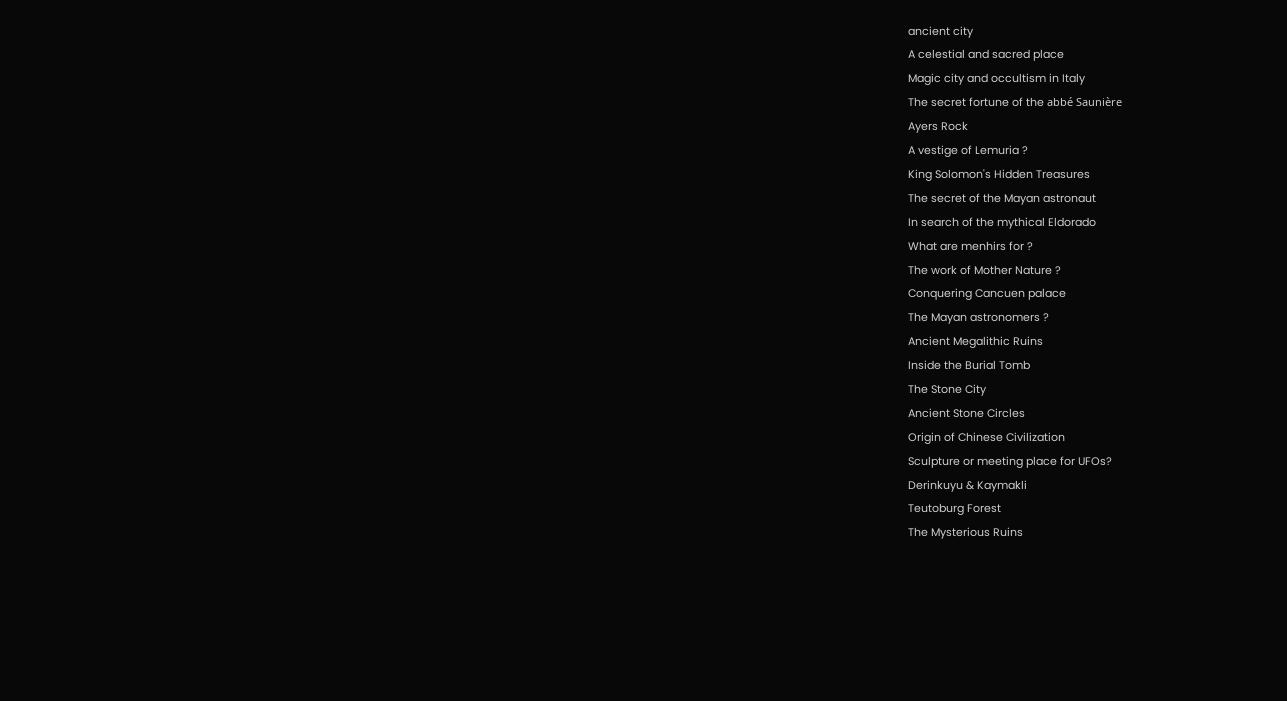ancient city
A celestial and sacred place
Magic city and occultism in Italy
The secret fortune of the abbé Saunière
Ayers Rock
A vestige of Lemuria ?
King Solomon's Hidden Treasures
The secret of the Mayan astronaut
In search of the mythical Eldorado
What are menhirs for ?
The work of Mother Nature ?
Conquering Cancuen palace
The Mayan astronomers ?
Ancient Megalithic Ruins
Inside the Burial Tomb
The Stone City
Ancient Stone Circles
Origin of Chinese Civilization
Sculpture or meeting place for UFOs?
Derinkuyu & Kaymakli
Teutoburg Forest
The Mysterious Ruins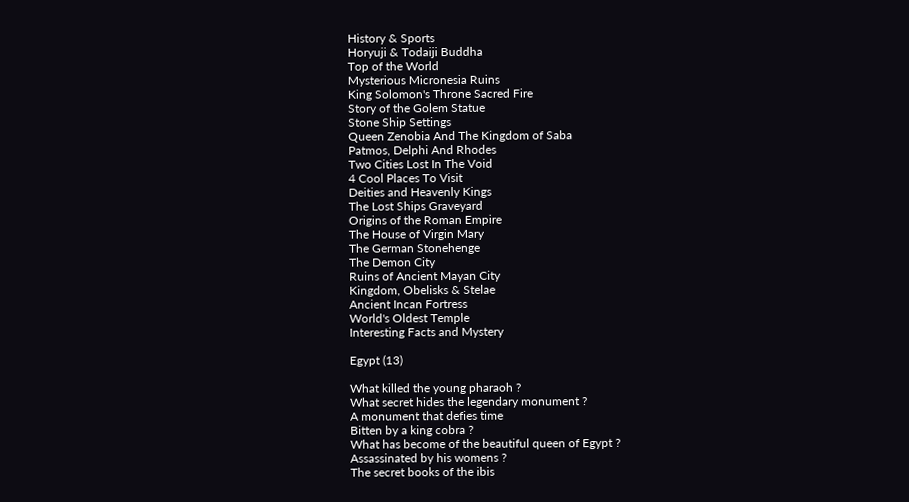History & Sports
Horyuji & Todaiji Buddha
Top of the World
Mysterious Micronesia Ruins
King Solomon's Throne Sacred Fire
Story of the Golem Statue
Stone Ship Settings
Queen Zenobia And The Kingdom of Saba
Patmos, Delphi And Rhodes
Two Cities Lost In The Void
4 Cool Places To Visit
Deities and Heavenly Kings
The Lost Ships Graveyard
Origins of the Roman Empire
The House of Virgin Mary
The German Stonehenge
The Demon City
Ruins of Ancient Mayan City
Kingdom, Obelisks & Stelae
Ancient Incan Fortress
World's Oldest Temple
Interesting Facts and Mystery

Egypt (13)

What killed the young pharaoh ?
What secret hides the legendary monument ?
A monument that defies time
Bitten by a king cobra ?
What has become of the beautiful queen of Egypt ?
Assassinated by his womens ?
The secret books of the ibis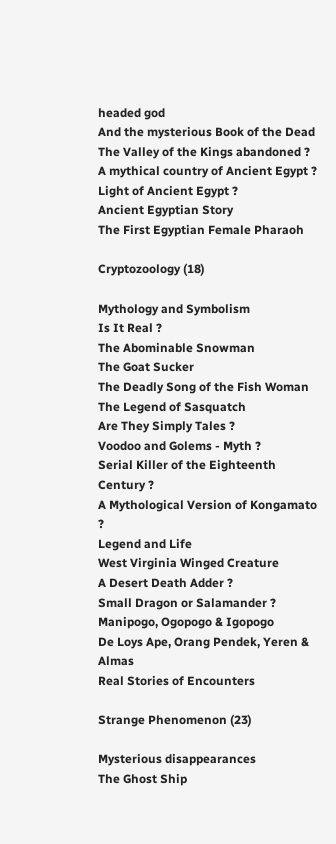headed god
And the mysterious Book of the Dead
The Valley of the Kings abandoned ?
A mythical country of Ancient Egypt ?
Light of Ancient Egypt ?
Ancient Egyptian Story
The First Egyptian Female Pharaoh

Cryptozoology (18)

Mythology and Symbolism
Is It Real ?
The Abominable Snowman
The Goat Sucker
The Deadly Song of the Fish Woman
The Legend of Sasquatch
Are They Simply Tales ?
Voodoo and Golems - Myth ?
Serial Killer of the Eighteenth Century ?
A Mythological Version of Kongamato ?
Legend and Life
West Virginia Winged Creature
A Desert Death Adder ?
Small Dragon or Salamander ?
Manipogo, Ogopogo & Igopogo
De Loys Ape, Orang Pendek, Yeren & Almas
Real Stories of Encounters

Strange Phenomenon (23)

Mysterious disappearances
The Ghost Ship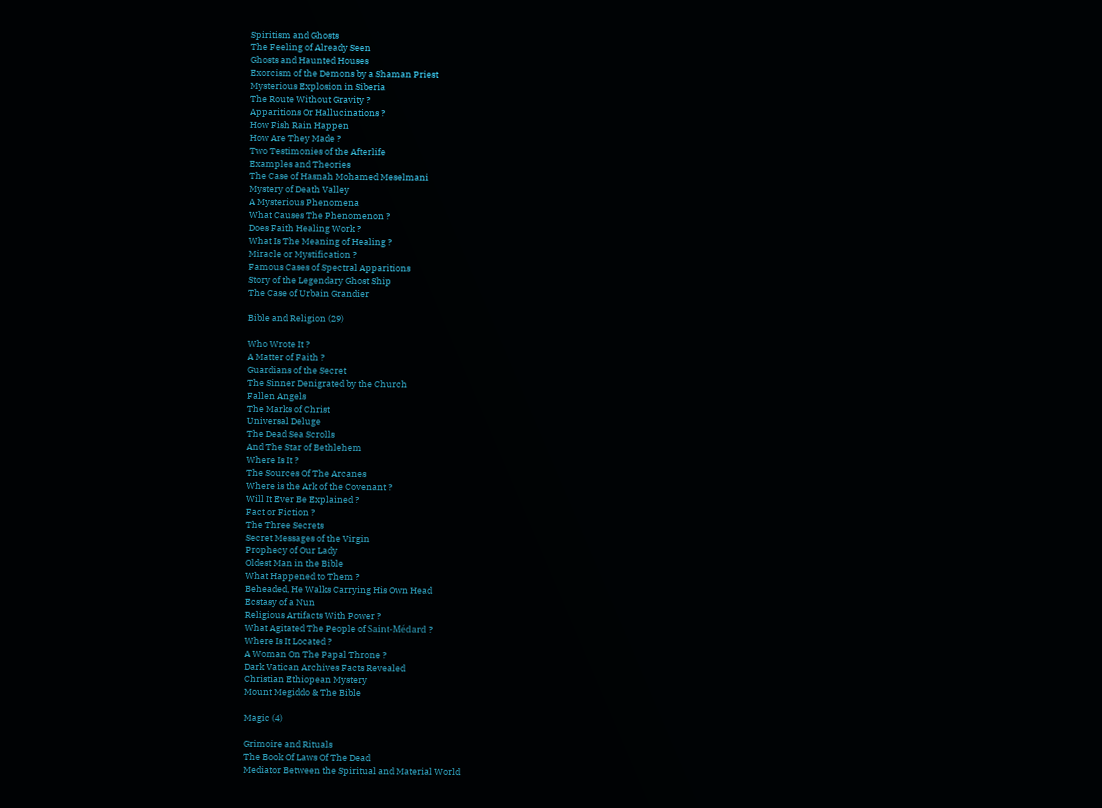Spiritism and Ghosts
The Feeling of Already Seen
Ghosts and Haunted Houses
Exorcism of the Demons by a Shaman Priest
Mysterious Explosion in Siberia
The Route Without Gravity ?
Apparitions Or Hallucinations ?
How Fish Rain Happen
How Are They Made ?
Two Testimonies of the Afterlife
Examples and Theories
The Case of Hasnah Mohamed Meselmani
Mystery of Death Valley
A Mysterious Phenomena
What Causes The Phenomenon ?
Does Faith Healing Work ?
What Is The Meaning of Healing ?
Miracle or Mystification ?
Famous Cases of Spectral Apparitions
Story of the Legendary Ghost Ship
The Case of Urbain Grandier

Bible and Religion (29)

Who Wrote It ?
A Matter of Faith ?
Guardians of the Secret
The Sinner Denigrated by the Church
Fallen Angels
The Marks of Christ
Universal Deluge
The Dead Sea Scrolls
And The Star of Bethlehem
Where Is It ?
The Sources Of The Arcanes
Where is the Ark of the Covenant ?
Will It Ever Be Explained ?
Fact or Fiction ?
The Three Secrets
Secret Messages of the Virgin
Prophecy of Our Lady
Oldest Man in the Bible
What Happened to Them ?
Beheaded, He Walks Carrying His Own Head
Ecstasy of a Nun
Religious Artifacts With Power ?
What Agitated The People of Saint-Médard ?
Where Is It Located ?
A Woman On The Papal Throne ?
Dark Vatican Archives Facts Revealed
Christian Ethiopean Mystery
Mount Megiddo & The Bible

Magic (4)

Grimoire and Rituals
The Book Of Laws Of The Dead
Mediator Between the Spiritual and Material World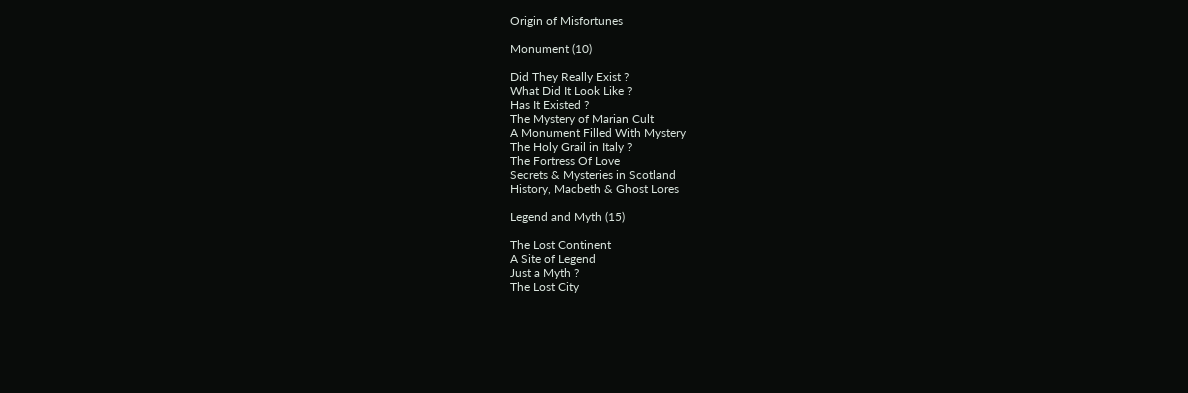Origin of Misfortunes

Monument (10)

Did They Really Exist ?
What Did It Look Like ?
Has It Existed ?
The Mystery of Marian Cult
A Monument Filled With Mystery
The Holy Grail in Italy ?
The Fortress Of Love
Secrets & Mysteries in Scotland
History, Macbeth & Ghost Lores

Legend and Myth (15)

The Lost Continent
A Site of Legend
Just a Myth ?
The Lost City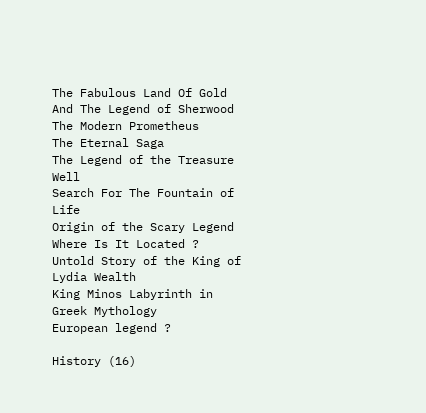The Fabulous Land Of Gold
And The Legend of Sherwood
The Modern Prometheus
The Eternal Saga
The Legend of the Treasure Well
Search For The Fountain of Life
Origin of the Scary Legend
Where Is It Located ?
Untold Story of the King of Lydia Wealth
King Minos Labyrinth in Greek Mythology
European legend ?

History (16)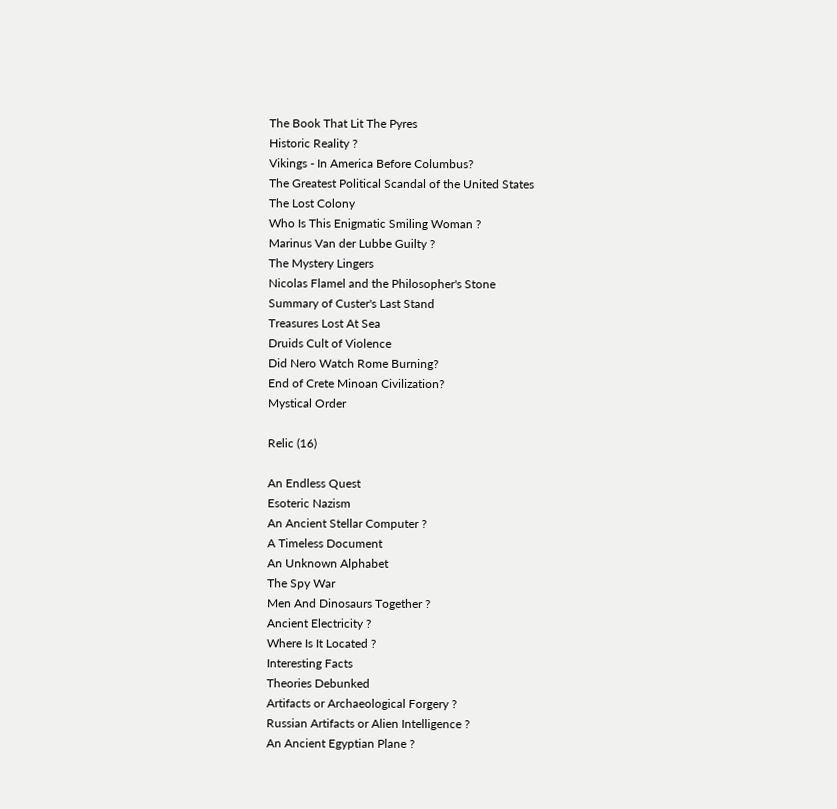The Book That Lit The Pyres
Historic Reality ?
Vikings - In America Before Columbus?
The Greatest Political Scandal of the United States
The Lost Colony
Who Is This Enigmatic Smiling Woman ?
Marinus Van der Lubbe Guilty ?
The Mystery Lingers
Nicolas Flamel and the Philosopher's Stone
Summary of Custer's Last Stand
Treasures Lost At Sea
Druids Cult of Violence
Did Nero Watch Rome Burning?
End of Crete Minoan Civilization?
Mystical Order

Relic (16)

An Endless Quest
Esoteric Nazism
An Ancient Stellar Computer ?
A Timeless Document
An Unknown Alphabet
The Spy War
Men And Dinosaurs Together ?
Ancient Electricity ?
Where Is It Located ?
Interesting Facts
Theories Debunked
Artifacts or Archaeological Forgery ?
Russian Artifacts or Alien Intelligence ?
An Ancient Egyptian Plane ?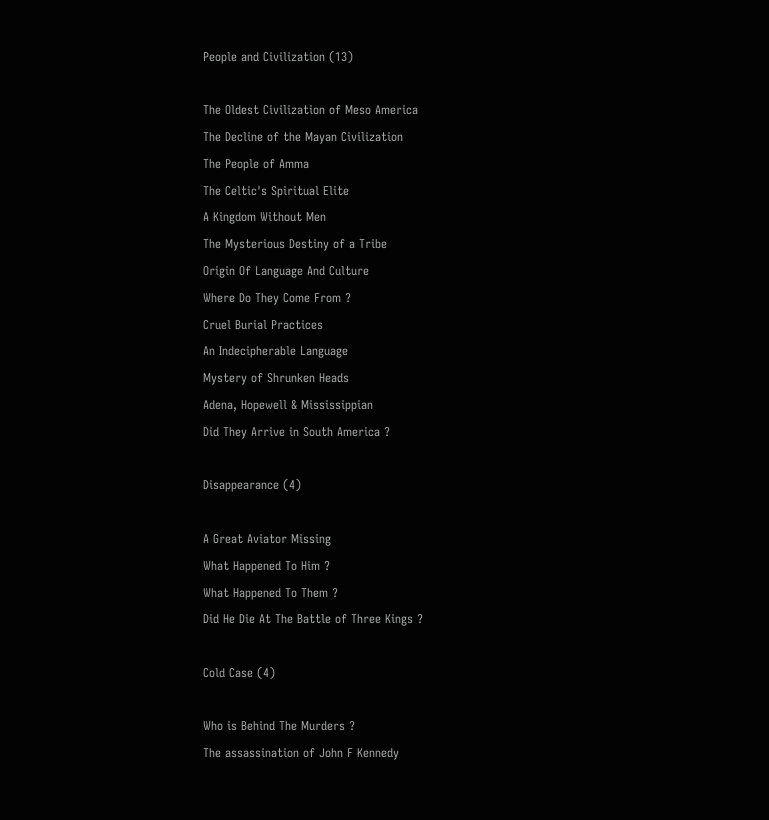People and Civilization (13)

The Oldest Civilization of Meso America
The Decline of the Mayan Civilization
The People of Amma
The Celtic's Spiritual Elite
A Kingdom Without Men
The Mysterious Destiny of a Tribe
Origin Of Language And Culture
Where Do They Come From ?
Cruel Burial Practices
An Indecipherable Language
Mystery of Shrunken Heads
Adena, Hopewell & Mississippian
Did They Arrive in South America ?

Disappearance (4)

A Great Aviator Missing
What Happened To Him ?
What Happened To Them ?
Did He Die At The Battle of Three Kings ?

Cold Case (4)

Who is Behind The Murders ?
The assassination of John F Kennedy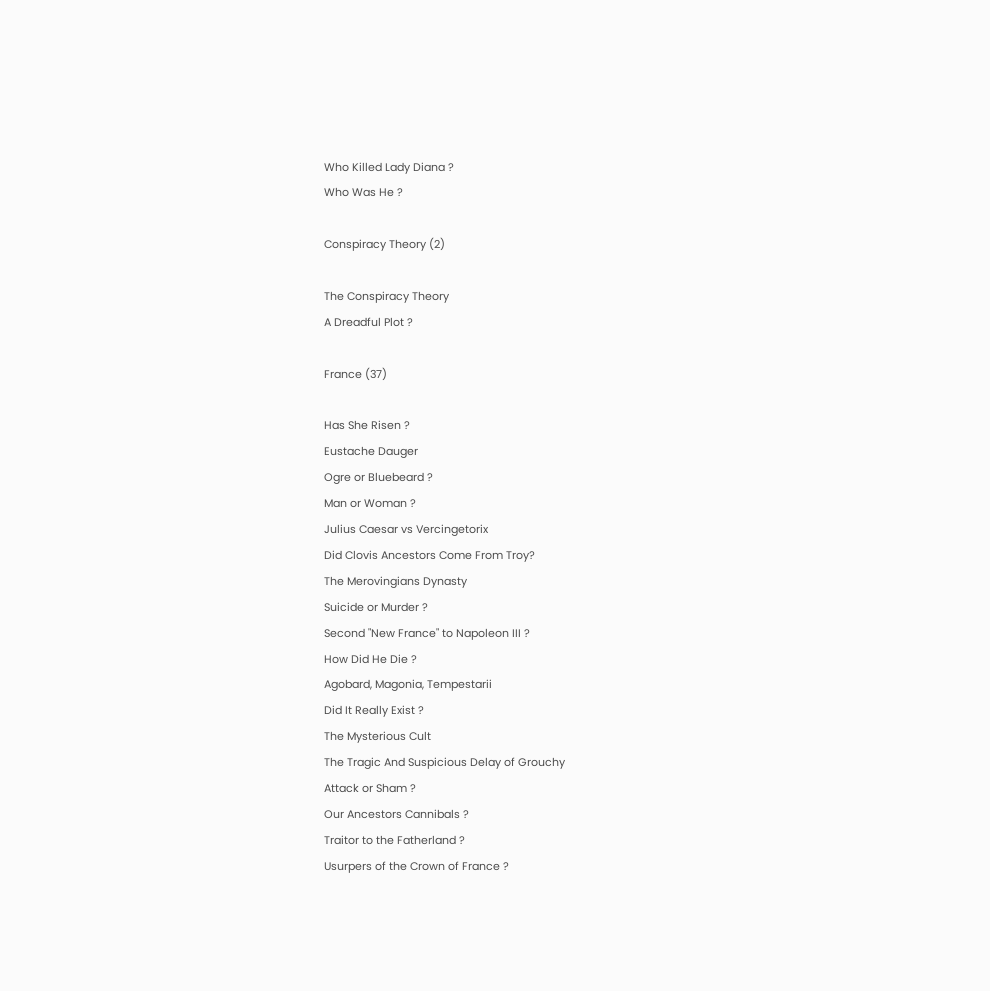Who Killed Lady Diana ?
Who Was He ?

Conspiracy Theory (2)

The Conspiracy Theory
A Dreadful Plot ?

France (37)

Has She Risen ?
Eustache Dauger
Ogre or Bluebeard ?
Man or Woman ?
Julius Caesar vs Vercingetorix
Did Clovis Ancestors Come From Troy?
The Merovingians Dynasty
Suicide or Murder ?
Second "New France" to Napoleon III ?
How Did He Die ?
Agobard, Magonia, Tempestarii
Did It Really Exist ?
The Mysterious Cult
The Tragic And Suspicious Delay of Grouchy
Attack or Sham ?
Our Ancestors Cannibals ?
Traitor to the Fatherland ?
Usurpers of the Crown of France ?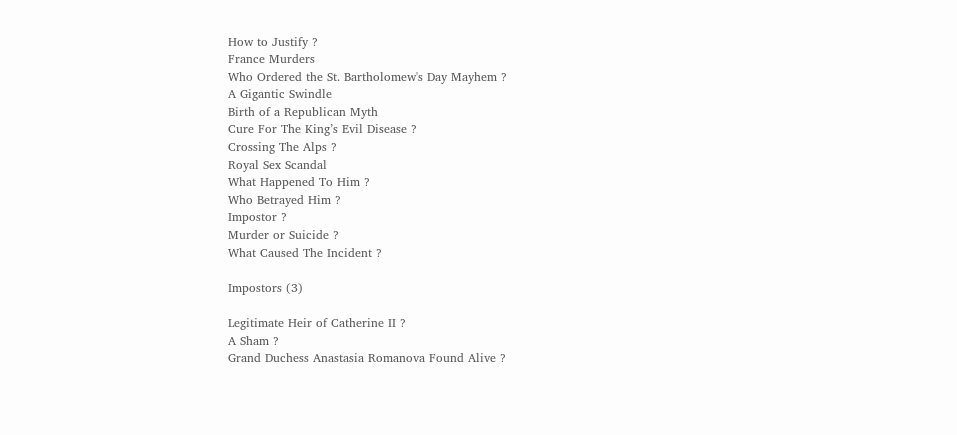How to Justify ?
France Murders
Who Ordered the St. Bartholomew's Day Mayhem ?
A Gigantic Swindle
Birth of a Republican Myth
Cure For The King’s Evil Disease ?
Crossing The Alps ?
Royal Sex Scandal
What Happened To Him ?
Who Betrayed Him ?
Impostor ?
Murder or Suicide ?
What Caused The Incident ?

Impostors (3)

Legitimate Heir of Catherine II ?
A Sham ?
Grand Duchess Anastasia Romanova Found Alive ?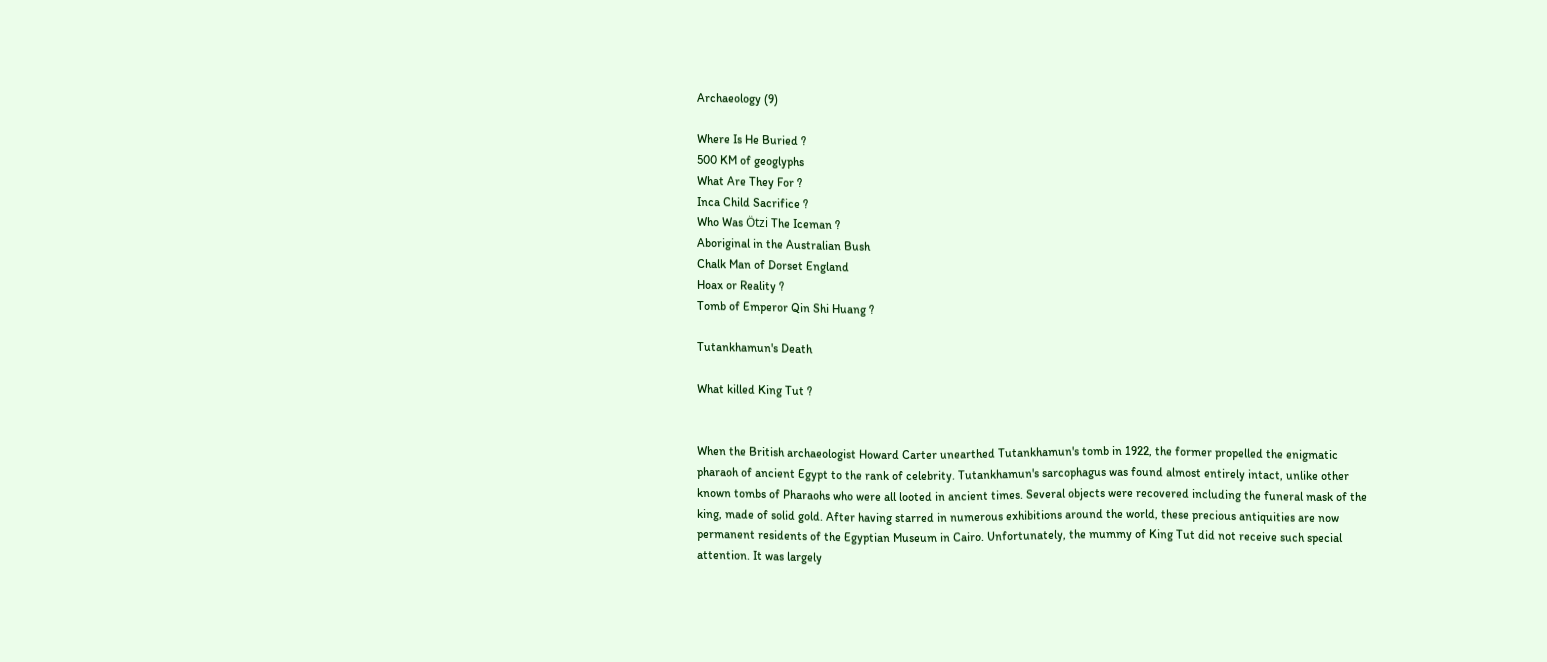Archaeology (9)

Where Is He Buried ?
500 KM of geoglyphs
What Are They For ?
Inca Child Sacrifice ?
Who Was Ötzi The Iceman ?
Aboriginal in the Australian Bush
Chalk Man of Dorset England
Hoax or Reality ?
Tomb of Emperor Qin Shi Huang ?

Tutankhamun's Death

What killed King Tut ?


When the British archaeologist Howard Carter unearthed Tutankhamun's tomb in 1922, the former propelled the enigmatic pharaoh of ancient Egypt to the rank of celebrity. Tutankhamun's sarcophagus was found almost entirely intact, unlike other known tombs of Pharaohs who were all looted in ancient times. Several objects were recovered including the funeral mask of the king, made of solid gold. After having starred in numerous exhibitions around the world, these precious antiquities are now permanent residents of the Egyptian Museum in Cairo. Unfortunately, the mummy of King Tut did not receive such special attention. It was largely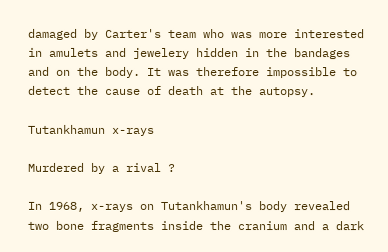damaged by Carter's team who was more interested in amulets and jewelery hidden in the bandages and on the body. It was therefore impossible to detect the cause of death at the autopsy.

Tutankhamun x-rays

Murdered by a rival ?

In 1968, x-rays on Tutankhamun's body revealed two bone fragments inside the cranium and a dark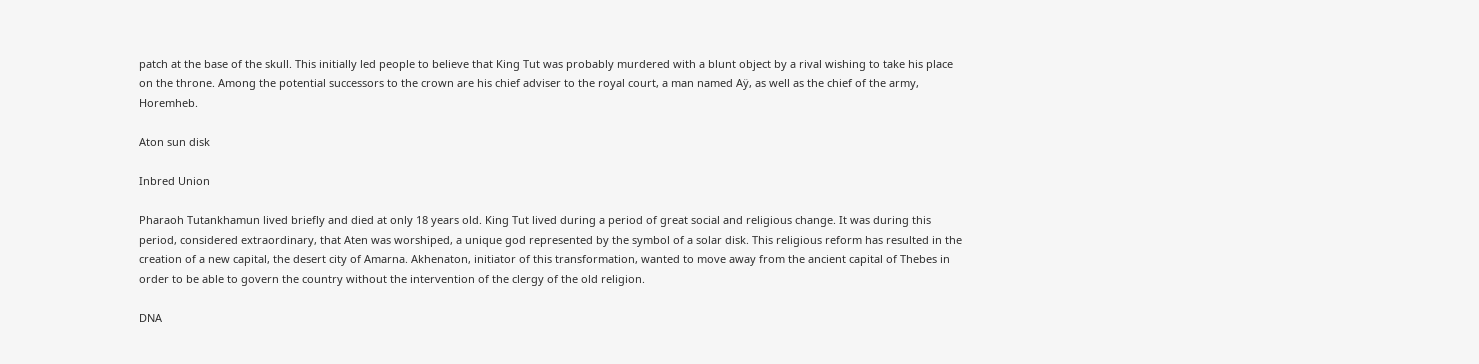patch at the base of the skull. This initially led people to believe that King Tut was probably murdered with a blunt object by a rival wishing to take his place on the throne. Among the potential successors to the crown are his chief adviser to the royal court, a man named Aÿ, as well as the chief of the army, Horemheb.

Aton sun disk

Inbred Union

Pharaoh Tutankhamun lived briefly and died at only 18 years old. King Tut lived during a period of great social and religious change. It was during this period, considered extraordinary, that Aten was worshiped, a unique god represented by the symbol of a solar disk. This religious reform has resulted in the creation of a new capital, the desert city of Amarna. Akhenaton, initiator of this transformation, wanted to move away from the ancient capital of Thebes in order to be able to govern the country without the intervention of the clergy of the old religion.

DNA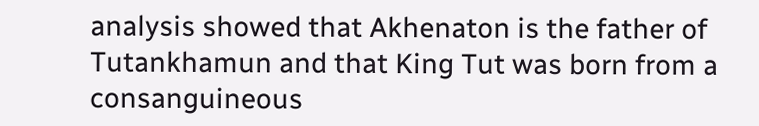analysis showed that Akhenaton is the father of Tutankhamun and that King Tut was born from a consanguineous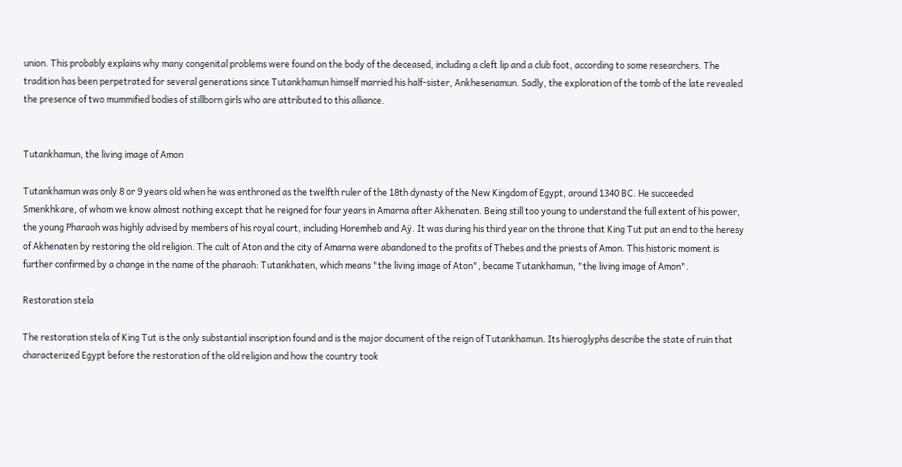union. This probably explains why many congenital problems were found on the body of the deceased, including a cleft lip and a club foot, according to some researchers. The tradition has been perpetrated for several generations since Tutankhamun himself married his half-sister, Ankhesenamun. Sadly, the exploration of the tomb of the late revealed the presence of two mummified bodies of stillborn girls who are attributed to this alliance.


Tutankhamun, the living image of Amon

Tutankhamun was only 8 or 9 years old when he was enthroned as the twelfth ruler of the 18th dynasty of the New Kingdom of Egypt, around 1340 BC. He succeeded Smenkhkare, of whom we know almost nothing except that he reigned for four years in Amarna after Akhenaten. Being still too young to understand the full extent of his power, the young Pharaoh was highly advised by members of his royal court, including Horemheb and Aÿ. It was during his third year on the throne that King Tut put an end to the heresy of Akhenaten by restoring the old religion. The cult of Aton and the city of Amarna were abandoned to the profits of Thebes and the priests of Amon. This historic moment is further confirmed by a change in the name of the pharaoh: Tutankhaten, which means "the living image of Aton", became Tutankhamun, "the living image of Amon".

Restoration stela

The restoration stela of King Tut is the only substantial inscription found and is the major document of the reign of Tutankhamun. Its hieroglyphs describe the state of ruin that characterized Egypt before the restoration of the old religion and how the country took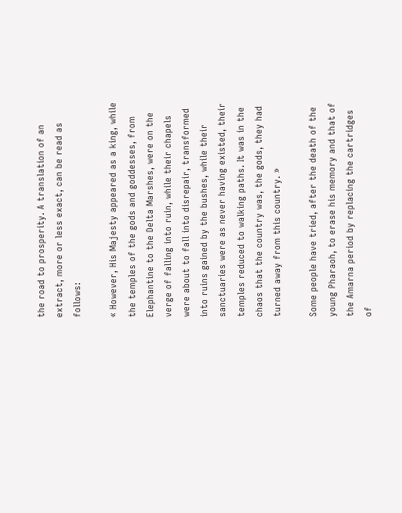the road to prosperity. A translation of an extract, more or less exact, can be read as follows:

« However, His Majesty appeared as a king, while the temples of the gods and goddesses, from Elephantine to the Delta Marshes, were on the verge of falling into ruin, while their chapels were about to fall into disrepair, transformed into ruins gained by the bushes, while their sanctuaries were as never having existed, their temples reduced to walking paths. It was in the chaos that the country was, the gods, they had turned away from this country. »

Some people have tried, after the death of the young Pharaoh, to erase his memory and that of the Amarna period by replacing the cartridges of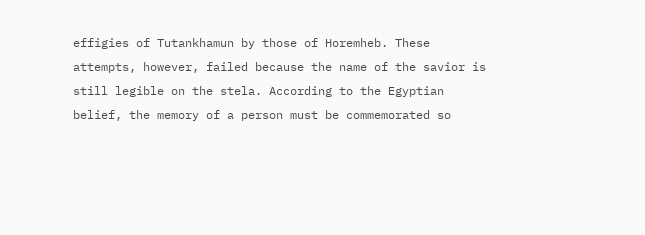effigies of Tutankhamun by those of Horemheb. These attempts, however, failed because the name of the savior is still legible on the stela. According to the Egyptian belief, the memory of a person must be commemorated so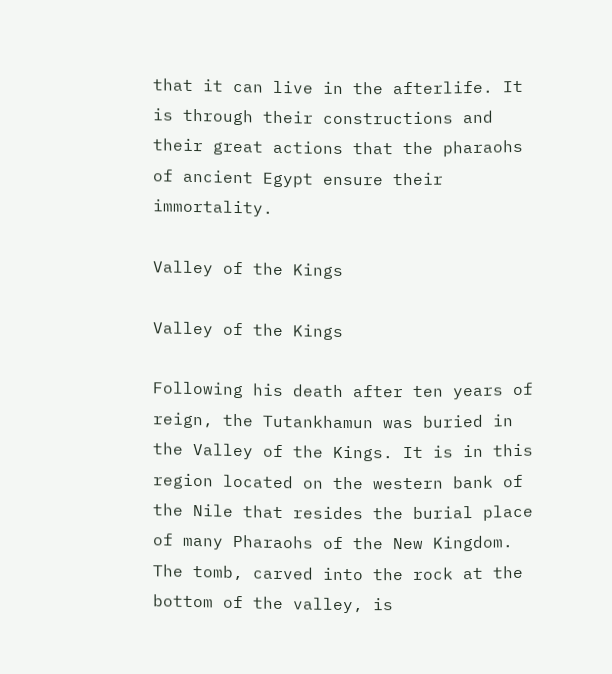that it can live in the afterlife. It is through their constructions and their great actions that the pharaohs of ancient Egypt ensure their immortality.

Valley of the Kings

Valley of the Kings

Following his death after ten years of reign, the Tutankhamun was buried in the Valley of the Kings. It is in this region located on the western bank of the Nile that resides the burial place of many Pharaohs of the New Kingdom. The tomb, carved into the rock at the bottom of the valley, is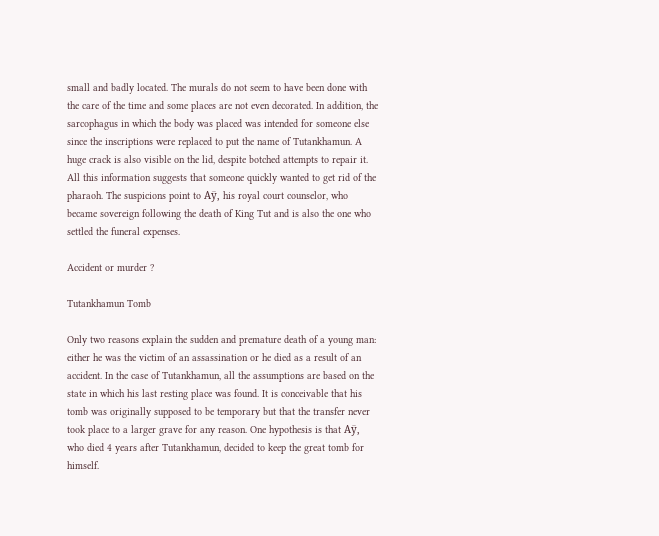small and badly located. The murals do not seem to have been done with the care of the time and some places are not even decorated. In addition, the sarcophagus in which the body was placed was intended for someone else since the inscriptions were replaced to put the name of Tutankhamun. A huge crack is also visible on the lid, despite botched attempts to repair it. All this information suggests that someone quickly wanted to get rid of the pharaoh. The suspicions point to Aÿ, his royal court counselor, who became sovereign following the death of King Tut and is also the one who settled the funeral expenses.

Accident or murder ?

Tutankhamun Tomb

Only two reasons explain the sudden and premature death of a young man: either he was the victim of an assassination or he died as a result of an accident. In the case of Tutankhamun, all the assumptions are based on the state in which his last resting place was found. It is conceivable that his tomb was originally supposed to be temporary but that the transfer never took place to a larger grave for any reason. One hypothesis is that Aÿ, who died 4 years after Tutankhamun, decided to keep the great tomb for himself.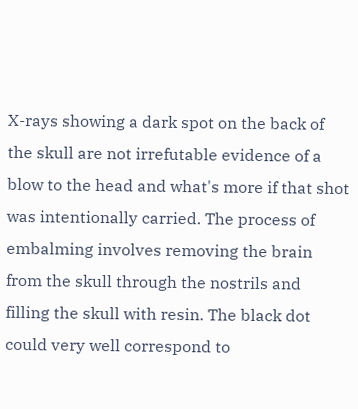X-rays showing a dark spot on the back of the skull are not irrefutable evidence of a blow to the head and what's more if that shot was intentionally carried. The process of embalming involves removing the brain from the skull through the nostrils and filling the skull with resin. The black dot could very well correspond to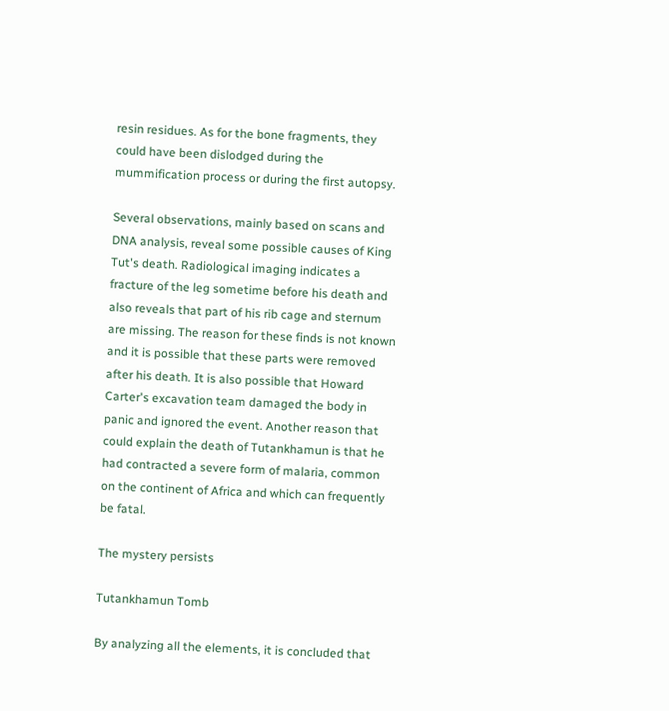resin residues. As for the bone fragments, they could have been dislodged during the mummification process or during the first autopsy.

Several observations, mainly based on scans and DNA analysis, reveal some possible causes of King Tut's death. Radiological imaging indicates a fracture of the leg sometime before his death and also reveals that part of his rib cage and sternum are missing. The reason for these finds is not known and it is possible that these parts were removed after his death. It is also possible that Howard Carter's excavation team damaged the body in panic and ignored the event. Another reason that could explain the death of Tutankhamun is that he had contracted a severe form of malaria, common on the continent of Africa and which can frequently be fatal.

The mystery persists

Tutankhamun Tomb

By analyzing all the elements, it is concluded that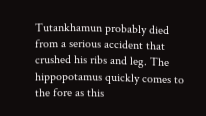Tutankhamun probably died from a serious accident that crushed his ribs and leg. The hippopotamus quickly comes to the fore as this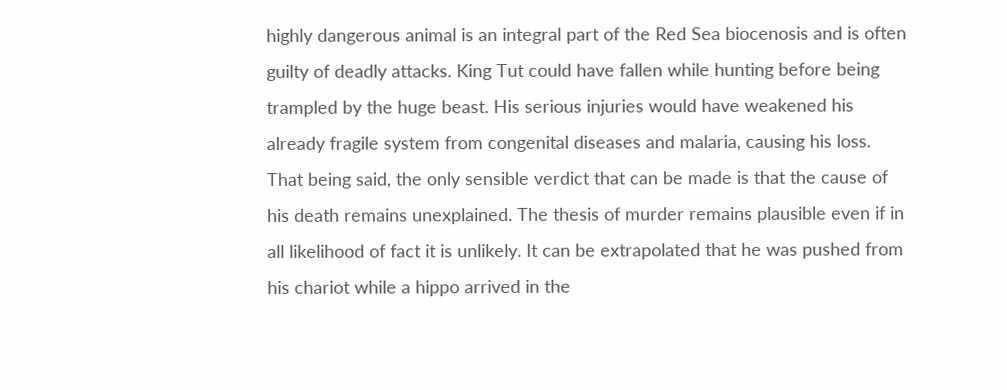highly dangerous animal is an integral part of the Red Sea biocenosis and is often guilty of deadly attacks. King Tut could have fallen while hunting before being trampled by the huge beast. His serious injuries would have weakened his already fragile system from congenital diseases and malaria, causing his loss. That being said, the only sensible verdict that can be made is that the cause of his death remains unexplained. The thesis of murder remains plausible even if in all likelihood of fact it is unlikely. It can be extrapolated that he was pushed from his chariot while a hippo arrived in the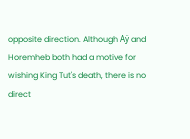opposite direction. Although Aÿ and Horemheb both had a motive for wishing King Tut's death, there is no direct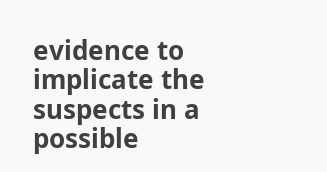evidence to implicate the suspects in a possible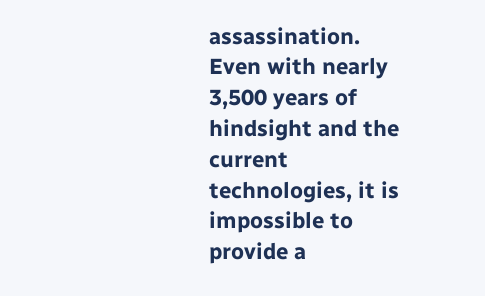assassination. Even with nearly 3,500 years of hindsight and the current technologies, it is impossible to provide a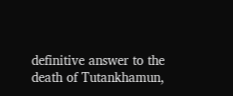definitive answer to the death of Tutankhamun,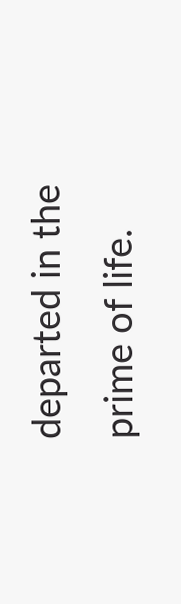departed in the prime of life.